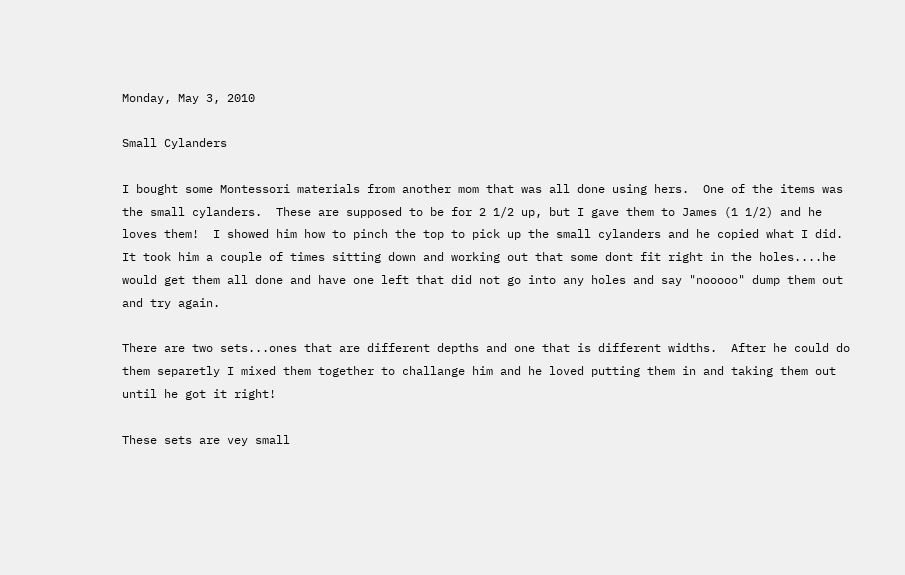Monday, May 3, 2010

Small Cylanders

I bought some Montessori materials from another mom that was all done using hers.  One of the items was the small cylanders.  These are supposed to be for 2 1/2 up, but I gave them to James (1 1/2) and he loves them!  I showed him how to pinch the top to pick up the small cylanders and he copied what I did.  It took him a couple of times sitting down and working out that some dont fit right in the holes....he would get them all done and have one left that did not go into any holes and say "nooooo" dump them out and try again.

There are two sets...ones that are different depths and one that is different widths.  After he could do them separetly I mixed them together to challange him and he loved putting them in and taking them out until he got it right!

These sets are vey small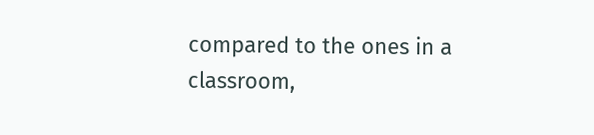compared to the ones in a classroom,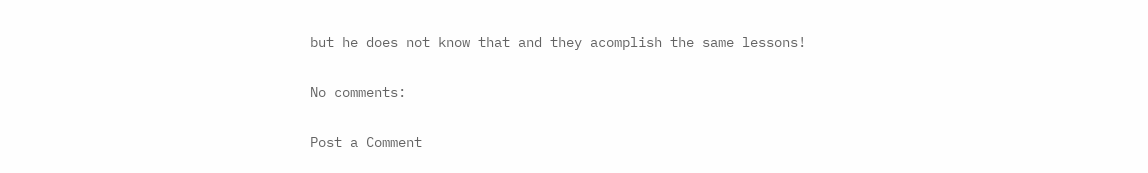but he does not know that and they acomplish the same lessons!

No comments:

Post a Comment